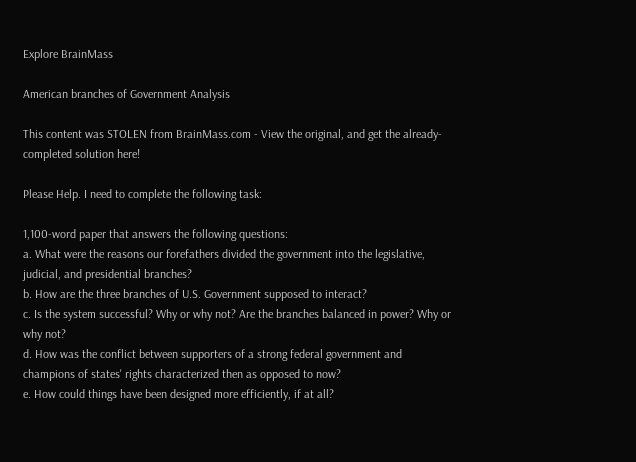Explore BrainMass

American branches of Government Analysis

This content was STOLEN from BrainMass.com - View the original, and get the already-completed solution here!

Please Help. I need to complete the following task:

1,100-word paper that answers the following questions:
a. What were the reasons our forefathers divided the government into the legislative, judicial, and presidential branches?
b. How are the three branches of U.S. Government supposed to interact?
c. Is the system successful? Why or why not? Are the branches balanced in power? Why or why not?
d. How was the conflict between supporters of a strong federal government and champions of states' rights characterized then as opposed to now?
e. How could things have been designed more efficiently, if at all?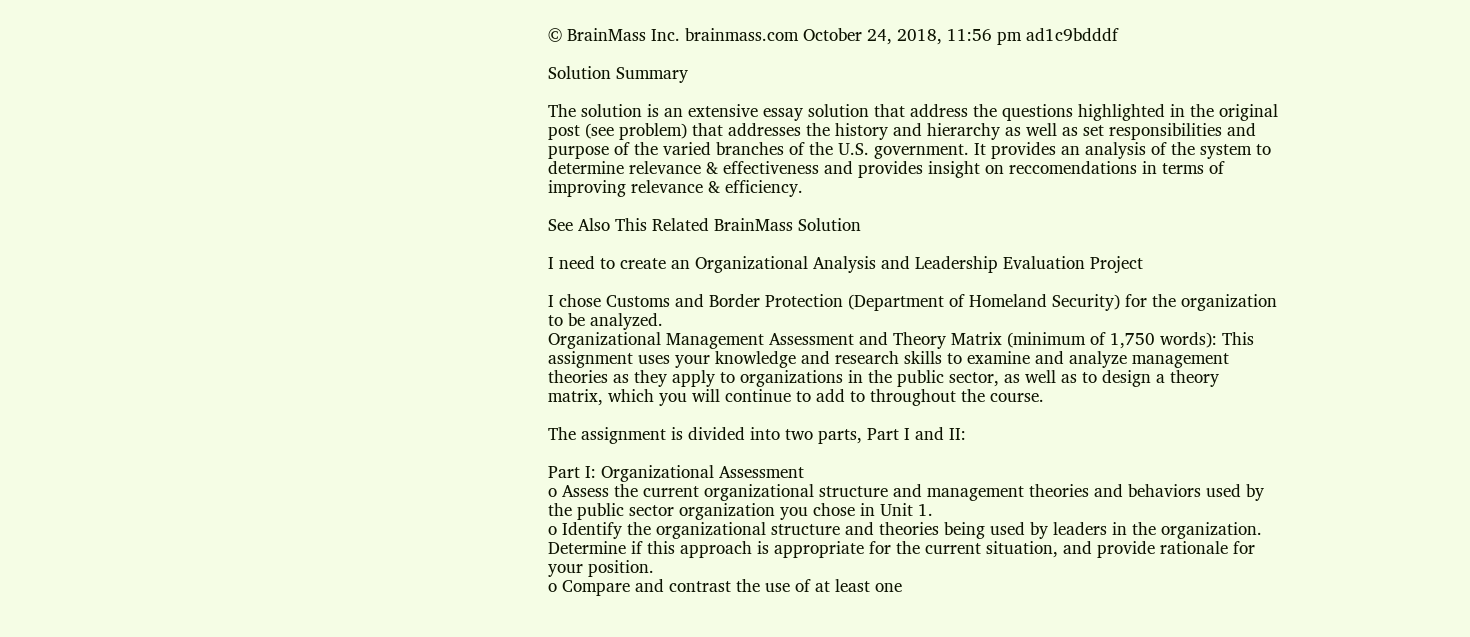© BrainMass Inc. brainmass.com October 24, 2018, 11:56 pm ad1c9bdddf

Solution Summary

The solution is an extensive essay solution that address the questions highlighted in the original post (see problem) that addresses the history and hierarchy as well as set responsibilities and purpose of the varied branches of the U.S. government. It provides an analysis of the system to determine relevance & effectiveness and provides insight on reccomendations in terms of improving relevance & efficiency.

See Also This Related BrainMass Solution

I need to create an Organizational Analysis and Leadership Evaluation Project

I chose Customs and Border Protection (Department of Homeland Security) for the organization to be analyzed.
Organizational Management Assessment and Theory Matrix (minimum of 1,750 words): This assignment uses your knowledge and research skills to examine and analyze management theories as they apply to organizations in the public sector, as well as to design a theory matrix, which you will continue to add to throughout the course.

The assignment is divided into two parts, Part I and II:

Part I: Organizational Assessment
o Assess the current organizational structure and management theories and behaviors used by the public sector organization you chose in Unit 1.
o Identify the organizational structure and theories being used by leaders in the organization. Determine if this approach is appropriate for the current situation, and provide rationale for your position.
o Compare and contrast the use of at least one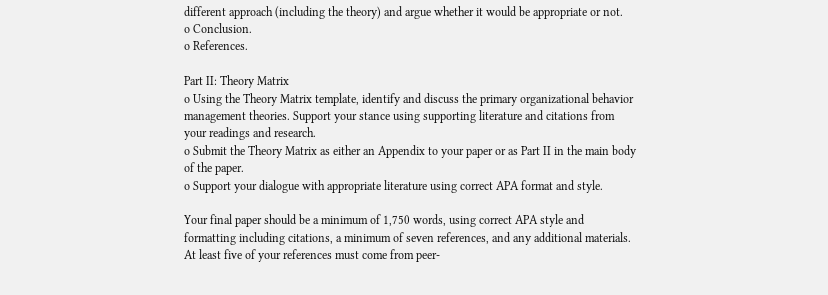different approach (including the theory) and argue whether it would be appropriate or not.
o Conclusion.
o References.

Part II: Theory Matrix
o Using the Theory Matrix template, identify and discuss the primary organizational behavior management theories. Support your stance using supporting literature and citations from your readings and research.
o Submit the Theory Matrix as either an Appendix to your paper or as Part II in the main body of the paper.
o Support your dialogue with appropriate literature using correct APA format and style.

Your final paper should be a minimum of 1,750 words, using correct APA style and formatting including citations, a minimum of seven references, and any additional materials. At least five of your references must come from peer-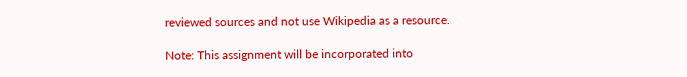reviewed sources and not use Wikipedia as a resource.

Note: This assignment will be incorporated into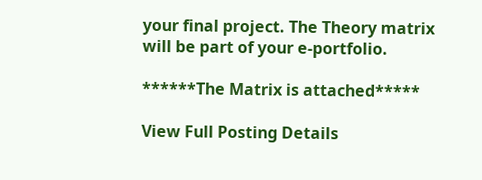your final project. The Theory matrix will be part of your e-portfolio.

******The Matrix is attached*****

View Full Posting Details